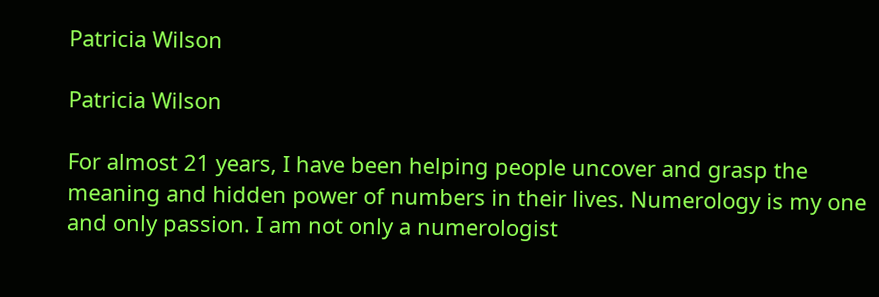Patricia Wilson

Patricia Wilson

For almost 21 years, I have been helping people uncover and grasp the meaning and hidden power of numbers in their lives. Numerology is my one and only passion. I am not only a numerologist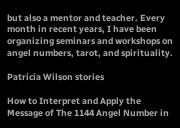but also a mentor and teacher. Every month in recent years, I have been organizing seminars and workshops on angel numbers, tarot, and spirituality.

Patricia Wilson stories

How to Interpret and Apply the Message of The 1144 Angel Number in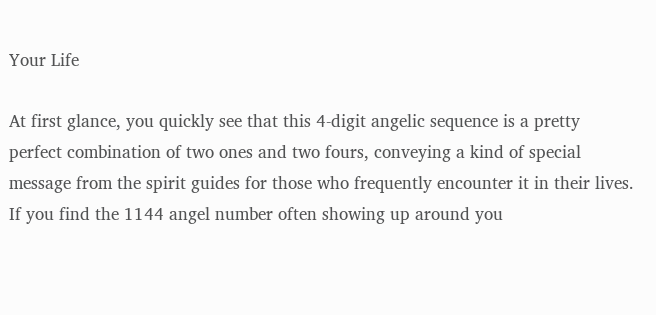Your Life

At first glance, you quickly see that this 4-digit angelic sequence is a pretty perfect combination of two ones and two fours, conveying a kind of special message from the spirit guides for those who frequently encounter it in their lives. If you find the 1144 angel number often showing up around you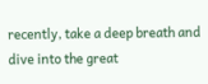recently, take a deep breath and dive into the great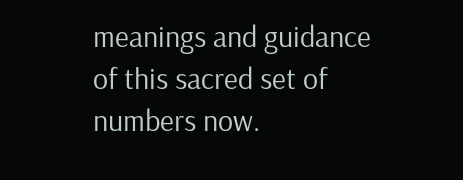meanings and guidance of this sacred set of numbers now.